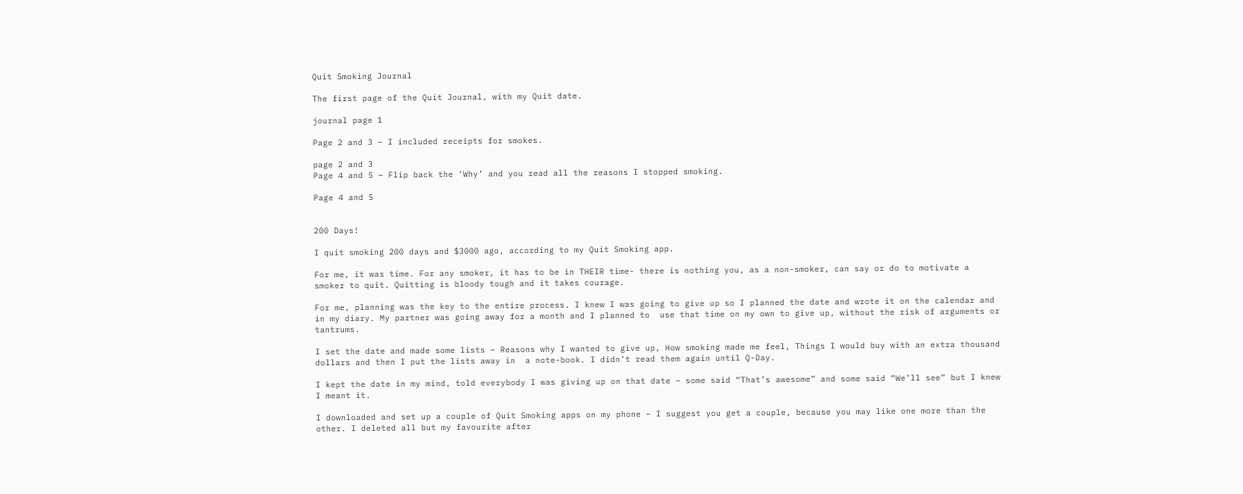Quit Smoking Journal

The first page of the Quit Journal, with my Quit date.

journal page 1

Page 2 and 3 – I included receipts for smokes.

page 2 and 3
Page 4 and 5 – Flip back the ‘Why’ and you read all the reasons I stopped smoking.

Page 4 and 5


200 Days!

I quit smoking 200 days and $3000 ago, according to my Quit Smoking app.

For me, it was time. For any smoker, it has to be in THEIR time- there is nothing you, as a non-smoker, can say or do to motivate a smoker to quit. Quitting is bloody tough and it takes courage.

For me, planning was the key to the entire process. I knew I was going to give up so I planned the date and wrote it on the calendar and in my diary. My partner was going away for a month and I planned to  use that time on my own to give up, without the risk of arguments or tantrums.

I set the date and made some lists – Reasons why I wanted to give up, How smoking made me feel, Things I would buy with an extra thousand dollars and then I put the lists away in  a note-book. I didn’t read them again until Q-Day.

I kept the date in my mind, told everybody I was giving up on that date – some said “That’s awesome” and some said “We’ll see” but I knew I meant it.

I downloaded and set up a couple of Quit Smoking apps on my phone – I suggest you get a couple, because you may like one more than the other. I deleted all but my favourite after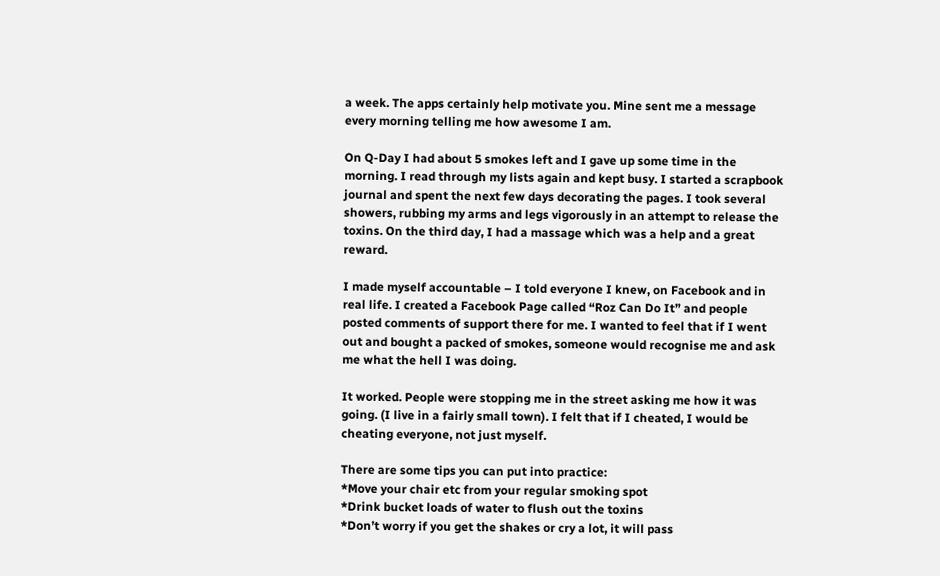a week. The apps certainly help motivate you. Mine sent me a message every morning telling me how awesome I am.

On Q-Day I had about 5 smokes left and I gave up some time in the morning. I read through my lists again and kept busy. I started a scrapbook journal and spent the next few days decorating the pages. I took several showers, rubbing my arms and legs vigorously in an attempt to release the toxins. On the third day, I had a massage which was a help and a great reward.

I made myself accountable – I told everyone I knew, on Facebook and in real life. I created a Facebook Page called “Roz Can Do It” and people posted comments of support there for me. I wanted to feel that if I went out and bought a packed of smokes, someone would recognise me and ask me what the hell I was doing.

It worked. People were stopping me in the street asking me how it was going. (I live in a fairly small town). I felt that if I cheated, I would be cheating everyone, not just myself.

There are some tips you can put into practice:
*Move your chair etc from your regular smoking spot
*Drink bucket loads of water to flush out the toxins
*Don’t worry if you get the shakes or cry a lot, it will pass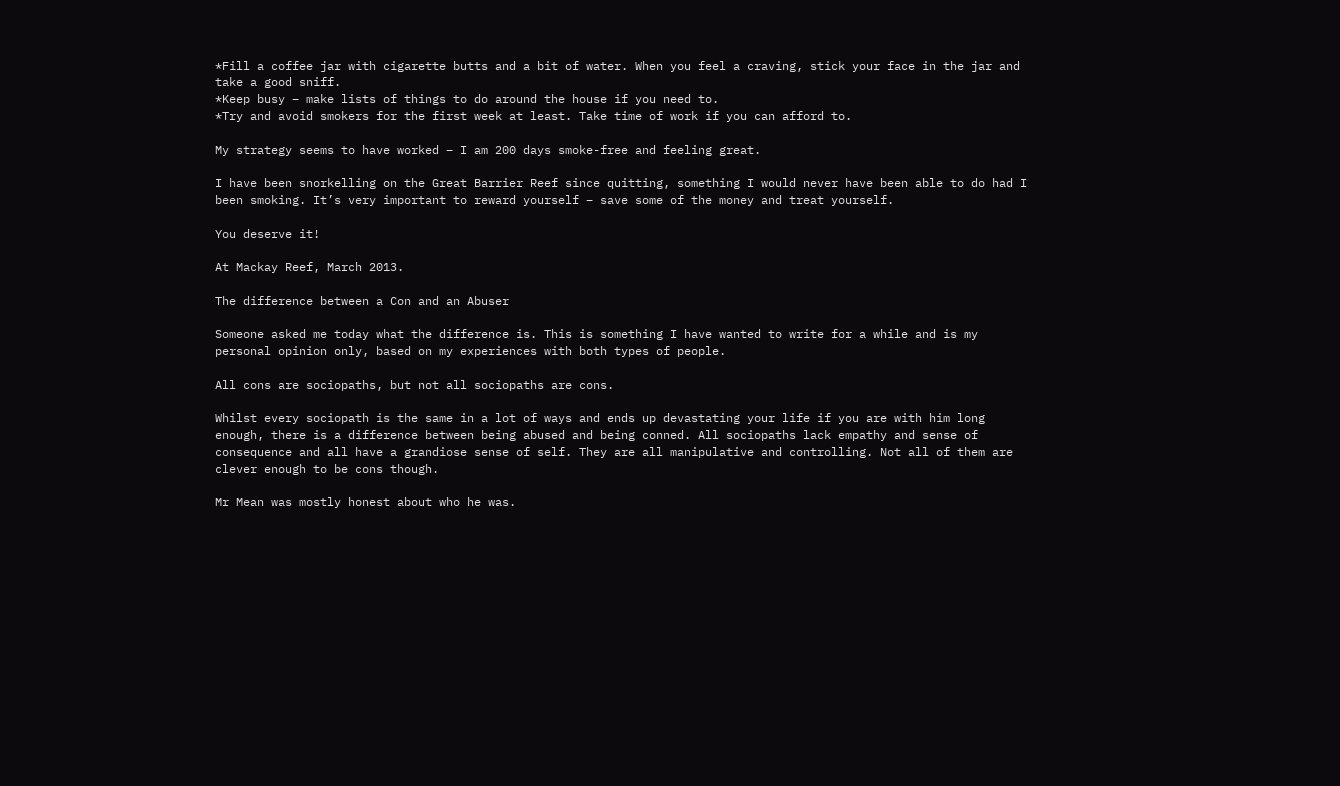*Fill a coffee jar with cigarette butts and a bit of water. When you feel a craving, stick your face in the jar and take a good sniff.
*Keep busy – make lists of things to do around the house if you need to.
*Try and avoid smokers for the first week at least. Take time of work if you can afford to.

My strategy seems to have worked – I am 200 days smoke-free and feeling great.

I have been snorkelling on the Great Barrier Reef since quitting, something I would never have been able to do had I been smoking. It’s very important to reward yourself – save some of the money and treat yourself.

You deserve it!

At Mackay Reef, March 2013.

The difference between a Con and an Abuser

Someone asked me today what the difference is. This is something I have wanted to write for a while and is my personal opinion only, based on my experiences with both types of people.

All cons are sociopaths, but not all sociopaths are cons.

Whilst every sociopath is the same in a lot of ways and ends up devastating your life if you are with him long enough, there is a difference between being abused and being conned. All sociopaths lack empathy and sense of consequence and all have a grandiose sense of self. They are all manipulative and controlling. Not all of them are clever enough to be cons though.

Mr Mean was mostly honest about who he was.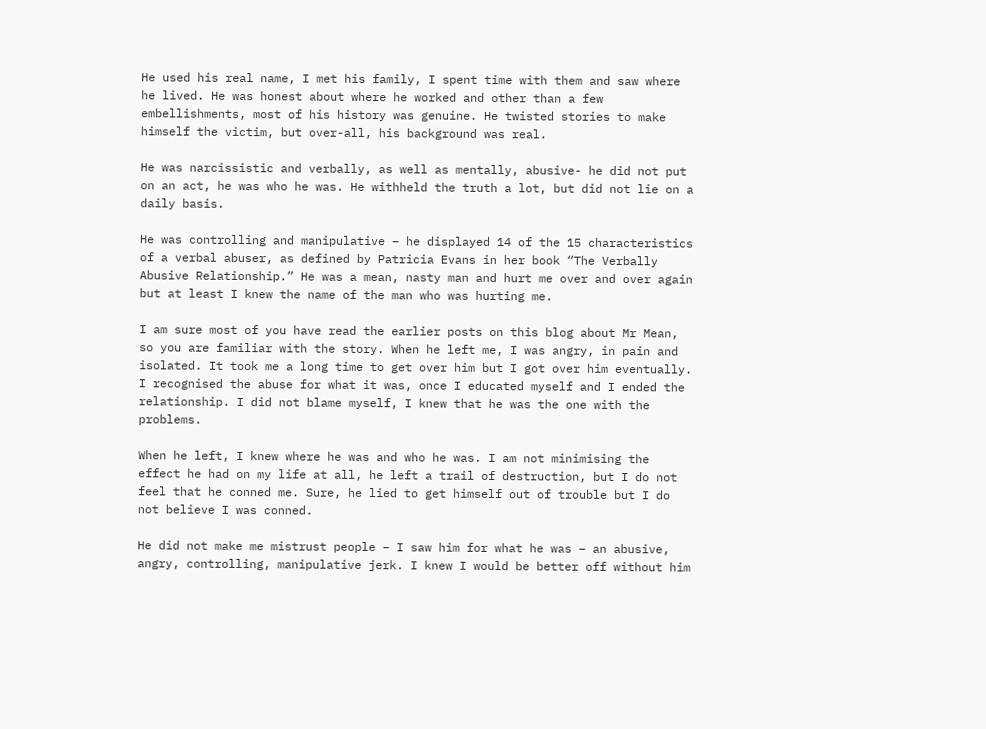He used his real name, I met his family, I spent time with them and saw where he lived. He was honest about where he worked and other than a few embellishments, most of his history was genuine. He twisted stories to make himself the victim, but over-all, his background was real.

He was narcissistic and verbally, as well as mentally, abusive- he did not put on an act, he was who he was. He withheld the truth a lot, but did not lie on a daily basis.

He was controlling and manipulative – he displayed 14 of the 15 characteristics of a verbal abuser, as defined by Patricia Evans in her book “The Verbally Abusive Relationship.” He was a mean, nasty man and hurt me over and over again but at least I knew the name of the man who was hurting me.

I am sure most of you have read the earlier posts on this blog about Mr Mean, so you are familiar with the story. When he left me, I was angry, in pain and isolated. It took me a long time to get over him but I got over him eventually. I recognised the abuse for what it was, once I educated myself and I ended the relationship. I did not blame myself, I knew that he was the one with the problems.

When he left, I knew where he was and who he was. I am not minimising the effect he had on my life at all, he left a trail of destruction, but I do not feel that he conned me. Sure, he lied to get himself out of trouble but I do not believe I was conned.

He did not make me mistrust people – I saw him for what he was – an abusive, angry, controlling, manipulative jerk. I knew I would be better off without him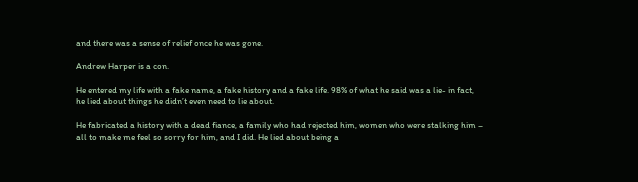and there was a sense of relief once he was gone.

Andrew Harper is a con.

He entered my life with a fake name, a fake history and a fake life. 98% of what he said was a lie- in fact, he lied about things he didn’t even need to lie about.

He fabricated a history with a dead fiance, a family who had rejected him, women who were stalking him – all to make me feel so sorry for him, and I did. He lied about being a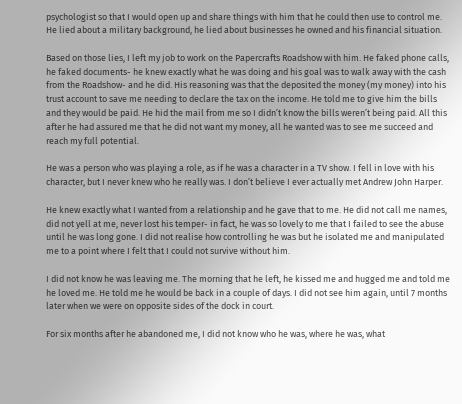psychologist so that I would open up and share things with him that he could then use to control me. He lied about a military background, he lied about businesses he owned and his financial situation.

Based on those lies, I left my job to work on the Papercrafts Roadshow with him. He faked phone calls, he faked documents- he knew exactly what he was doing and his goal was to walk away with the cash from the Roadshow- and he did. His reasoning was that the deposited the money (my money) into his trust account to save me needing to declare the tax on the income. He told me to give him the bills and they would be paid. He hid the mail from me so I didn’t know the bills weren’t being paid. All this after he had assured me that he did not want my money, all he wanted was to see me succeed and reach my full potential.

He was a person who was playing a role, as if he was a character in a TV show. I fell in love with his character, but I never knew who he really was. I don’t believe I ever actually met Andrew John Harper.

He knew exactly what I wanted from a relationship and he gave that to me. He did not call me names, did not yell at me, never lost his temper- in fact, he was so lovely to me that I failed to see the abuse until he was long gone. I did not realise how controlling he was but he isolated me and manipulated me to a point where I felt that I could not survive without him.

I did not know he was leaving me. The morning that he left, he kissed me and hugged me and told me he loved me. He told me he would be back in a couple of days. I did not see him again, until 7 months later when we were on opposite sides of the dock in court.

For six months after he abandoned me, I did not know who he was, where he was, what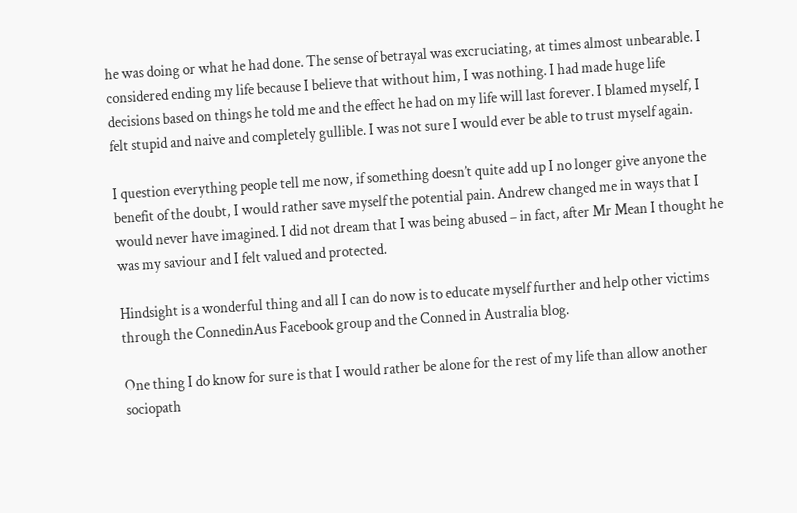he was doing or what he had done. The sense of betrayal was excruciating, at times almost unbearable. I considered ending my life because I believe that without him, I was nothing. I had made huge life decisions based on things he told me and the effect he had on my life will last forever. I blamed myself, I felt stupid and naive and completely gullible. I was not sure I would ever be able to trust myself again.

I question everything people tell me now, if something doesn’t quite add up I no longer give anyone the benefit of the doubt, I would rather save myself the potential pain. Andrew changed me in ways that I would never have imagined. I did not dream that I was being abused – in fact, after Mr Mean I thought he was my saviour and I felt valued and protected.

Hindsight is a wonderful thing and all I can do now is to educate myself further and help other victims through the ConnedinAus Facebook group and the Conned in Australia blog.

One thing I do know for sure is that I would rather be alone for the rest of my life than allow another sociopath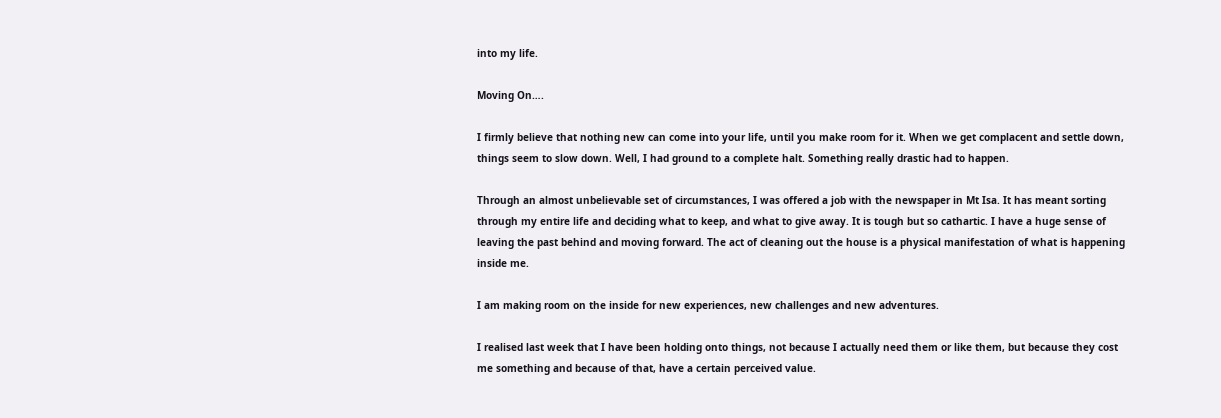into my life.

Moving On….

I firmly believe that nothing new can come into your life, until you make room for it. When we get complacent and settle down, things seem to slow down. Well, I had ground to a complete halt. Something really drastic had to happen.

Through an almost unbelievable set of circumstances, I was offered a job with the newspaper in Mt Isa. It has meant sorting through my entire life and deciding what to keep, and what to give away. It is tough but so cathartic. I have a huge sense of leaving the past behind and moving forward. The act of cleaning out the house is a physical manifestation of what is happening inside me.

I am making room on the inside for new experiences, new challenges and new adventures.

I realised last week that I have been holding onto things, not because I actually need them or like them, but because they cost me something and because of that, have a certain perceived value.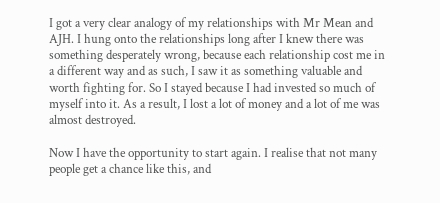I got a very clear analogy of my relationships with Mr Mean and AJH. I hung onto the relationships long after I knew there was something desperately wrong, because each relationship cost me in a different way and as such, I saw it as something valuable and worth fighting for. So I stayed because I had invested so much of myself into it. As a result, I lost a lot of money and a lot of me was almost destroyed.

Now I have the opportunity to start again. I realise that not many people get a chance like this, and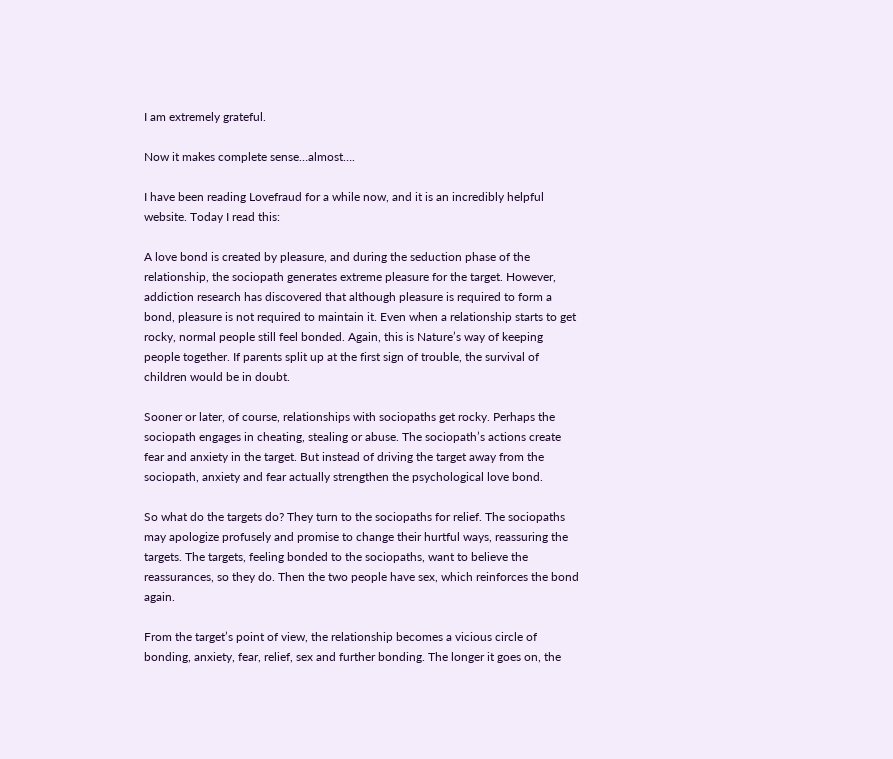I am extremely grateful.

Now it makes complete sense…almost….

I have been reading Lovefraud for a while now, and it is an incredibly helpful website. Today I read this:

A love bond is created by pleasure, and during the seduction phase of the relationship, the sociopath generates extreme pleasure for the target. However, addiction research has discovered that although pleasure is required to form a bond, pleasure is not required to maintain it. Even when a relationship starts to get rocky, normal people still feel bonded. Again, this is Nature’s way of keeping people together. If parents split up at the first sign of trouble, the survival of children would be in doubt.

Sooner or later, of course, relationships with sociopaths get rocky. Perhaps the sociopath engages in cheating, stealing or abuse. The sociopath’s actions create fear and anxiety in the target. But instead of driving the target away from the sociopath, anxiety and fear actually strengthen the psychological love bond.

So what do the targets do? They turn to the sociopaths for relief. The sociopaths may apologize profusely and promise to change their hurtful ways, reassuring the targets. The targets, feeling bonded to the sociopaths, want to believe the reassurances, so they do. Then the two people have sex, which reinforces the bond again.

From the target’s point of view, the relationship becomes a vicious circle of bonding, anxiety, fear, relief, sex and further bonding. The longer it goes on, the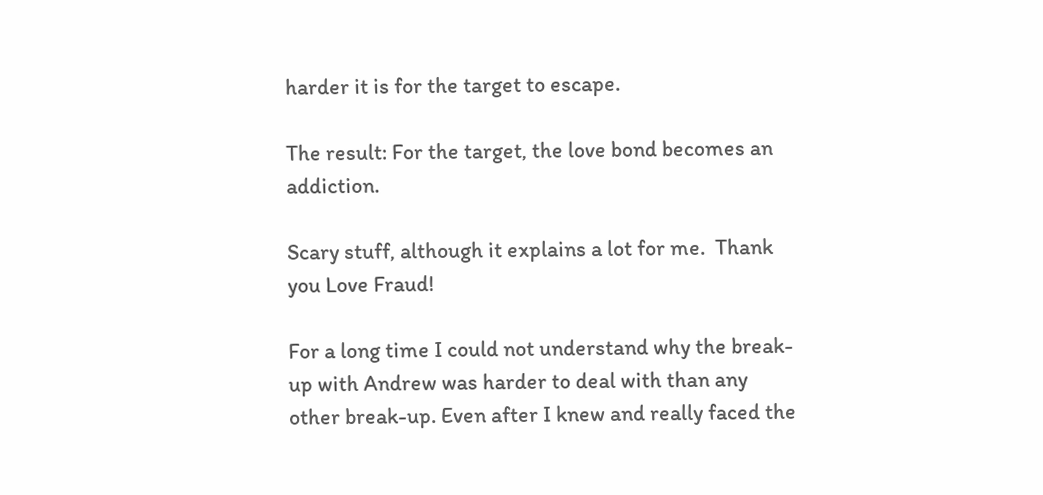harder it is for the target to escape.

The result: For the target, the love bond becomes an addiction.

Scary stuff, although it explains a lot for me.  Thank you Love Fraud!

For a long time I could not understand why the break-up with Andrew was harder to deal with than any other break-up. Even after I knew and really faced the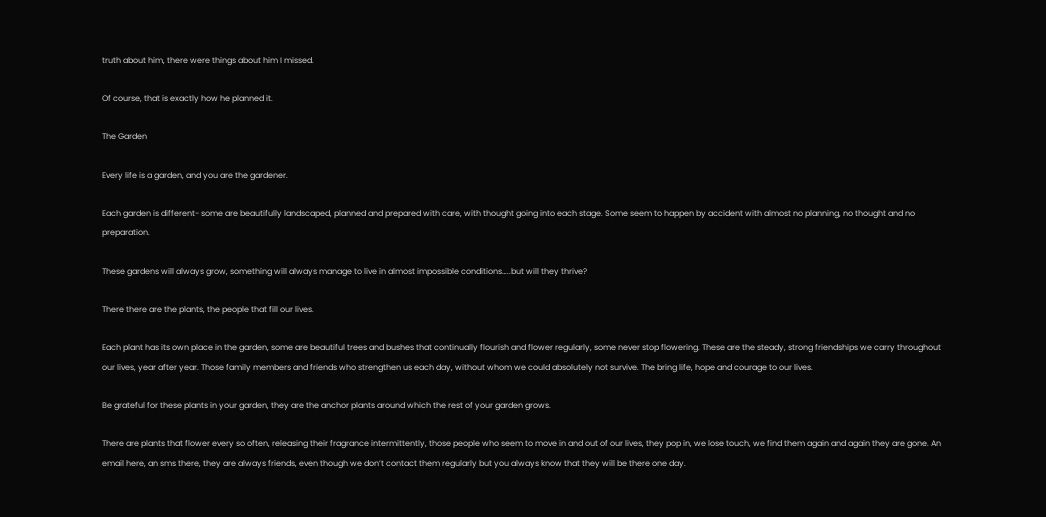truth about him, there were things about him I missed.

Of course, that is exactly how he planned it.

The Garden

Every life is a garden, and you are the gardener.

Each garden is different- some are beautifully landscaped, planned and prepared with care, with thought going into each stage. Some seem to happen by accident with almost no planning, no thought and no preparation.

These gardens will always grow, something will always manage to live in almost impossible conditions…..but will they thrive?

There there are the plants, the people that fill our lives.

Each plant has its own place in the garden, some are beautiful trees and bushes that continually flourish and flower regularly, some never stop flowering. These are the steady, strong friendships we carry throughout our lives, year after year. Those family members and friends who strengthen us each day, without whom we could absolutely not survive. The bring life, hope and courage to our lives.

Be grateful for these plants in your garden, they are the anchor plants around which the rest of your garden grows.

There are plants that flower every so often, releasing their fragrance intermittently, those people who seem to move in and out of our lives, they pop in, we lose touch, we find them again and again they are gone. An email here, an sms there, they are always friends, even though we don’t contact them regularly but you always know that they will be there one day.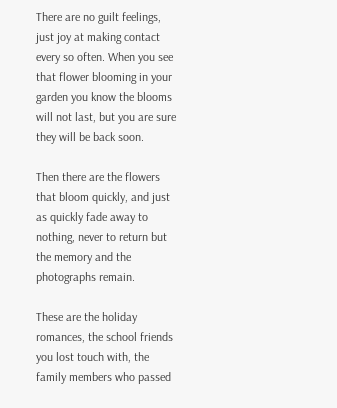There are no guilt feelings, just joy at making contact every so often. When you see that flower blooming in your garden you know the blooms will not last, but you are sure they will be back soon.

Then there are the flowers that bloom quickly, and just as quickly fade away to nothing, never to return but the memory and the photographs remain.

These are the holiday romances, the school friends you lost touch with, the family members who passed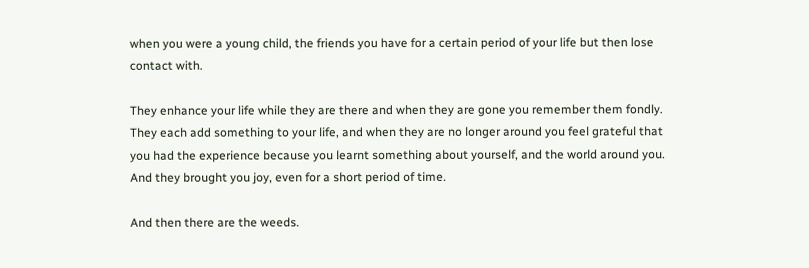when you were a young child, the friends you have for a certain period of your life but then lose contact with.

They enhance your life while they are there and when they are gone you remember them fondly. They each add something to your life, and when they are no longer around you feel grateful that you had the experience because you learnt something about yourself, and the world around you. And they brought you joy, even for a short period of time.

And then there are the weeds.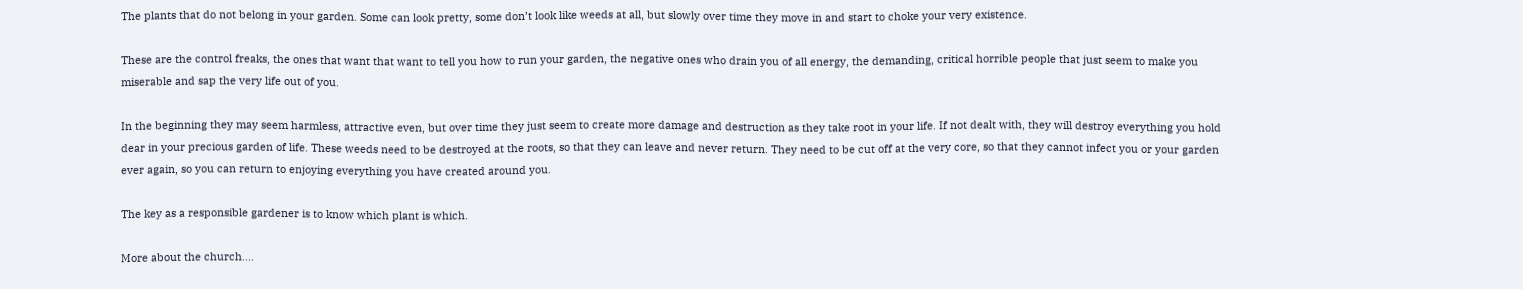The plants that do not belong in your garden. Some can look pretty, some don’t look like weeds at all, but slowly over time they move in and start to choke your very existence.

These are the control freaks, the ones that want that want to tell you how to run your garden, the negative ones who drain you of all energy, the demanding, critical horrible people that just seem to make you miserable and sap the very life out of you.

In the beginning they may seem harmless, attractive even, but over time they just seem to create more damage and destruction as they take root in your life. If not dealt with, they will destroy everything you hold dear in your precious garden of life. These weeds need to be destroyed at the roots, so that they can leave and never return. They need to be cut off at the very core, so that they cannot infect you or your garden ever again, so you can return to enjoying everything you have created around you.

The key as a responsible gardener is to know which plant is which.

More about the church….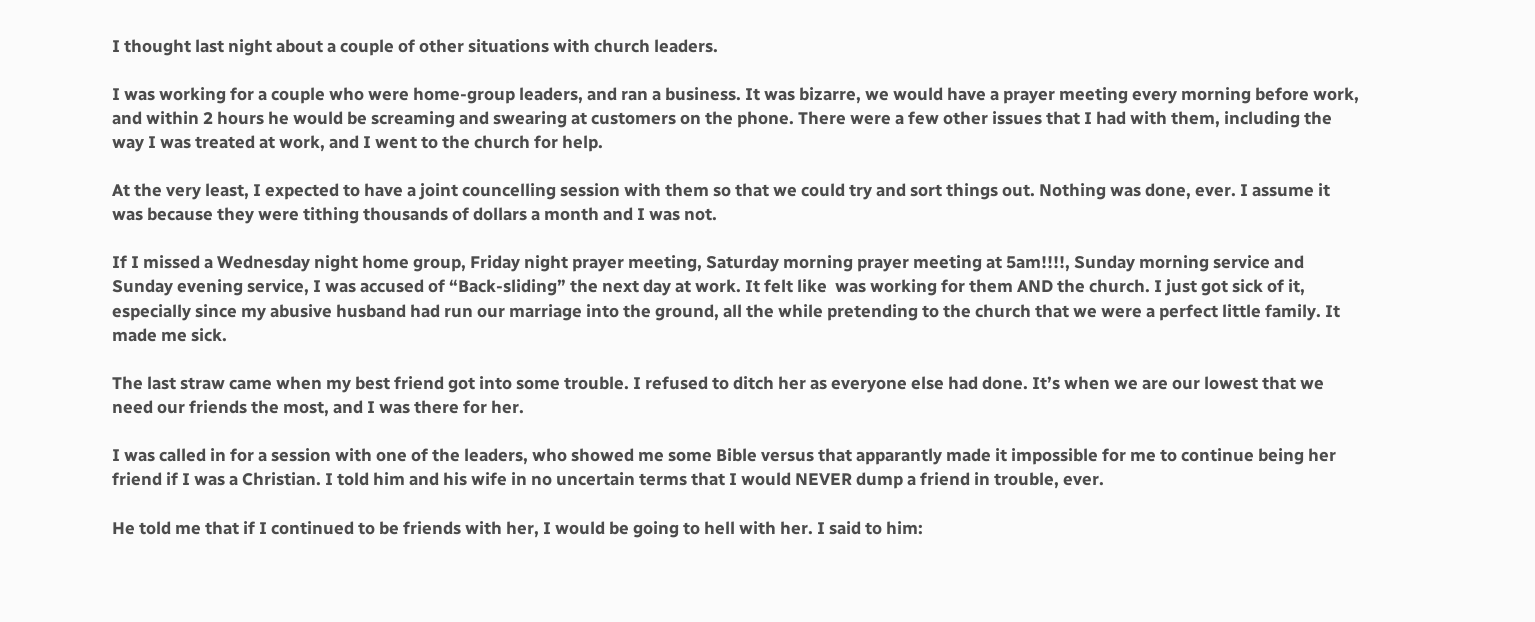I thought last night about a couple of other situations with church leaders.

I was working for a couple who were home-group leaders, and ran a business. It was bizarre, we would have a prayer meeting every morning before work, and within 2 hours he would be screaming and swearing at customers on the phone. There were a few other issues that I had with them, including the way I was treated at work, and I went to the church for help.

At the very least, I expected to have a joint councelling session with them so that we could try and sort things out. Nothing was done, ever. I assume it was because they were tithing thousands of dollars a month and I was not.

If I missed a Wednesday night home group, Friday night prayer meeting, Saturday morning prayer meeting at 5am!!!!, Sunday morning service and Sunday evening service, I was accused of “Back-sliding” the next day at work. It felt like  was working for them AND the church. I just got sick of it, especially since my abusive husband had run our marriage into the ground, all the while pretending to the church that we were a perfect little family. It made me sick.

The last straw came when my best friend got into some trouble. I refused to ditch her as everyone else had done. It’s when we are our lowest that we need our friends the most, and I was there for her.

I was called in for a session with one of the leaders, who showed me some Bible versus that apparantly made it impossible for me to continue being her friend if I was a Christian. I told him and his wife in no uncertain terms that I would NEVER dump a friend in trouble, ever.

He told me that if I continued to be friends with her, I would be going to hell with her. I said to him: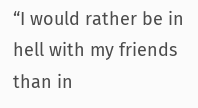“I would rather be in hell with my friends than in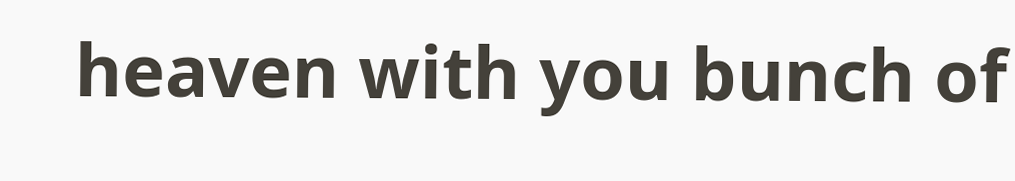heaven with you bunch of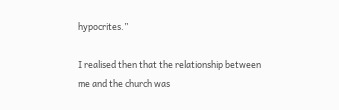hypocrites.”

I realised then that the relationship between me and the church was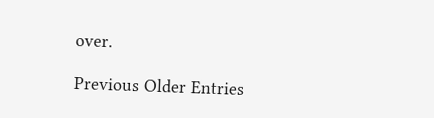over.

Previous Older Entries